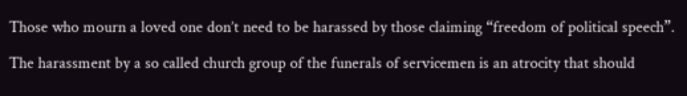Those who mourn a loved one don’t need to be harassed by those claiming “freedom of political speech”.

The harassment by a so called church group of the funerals of servicemen is an atrocity that should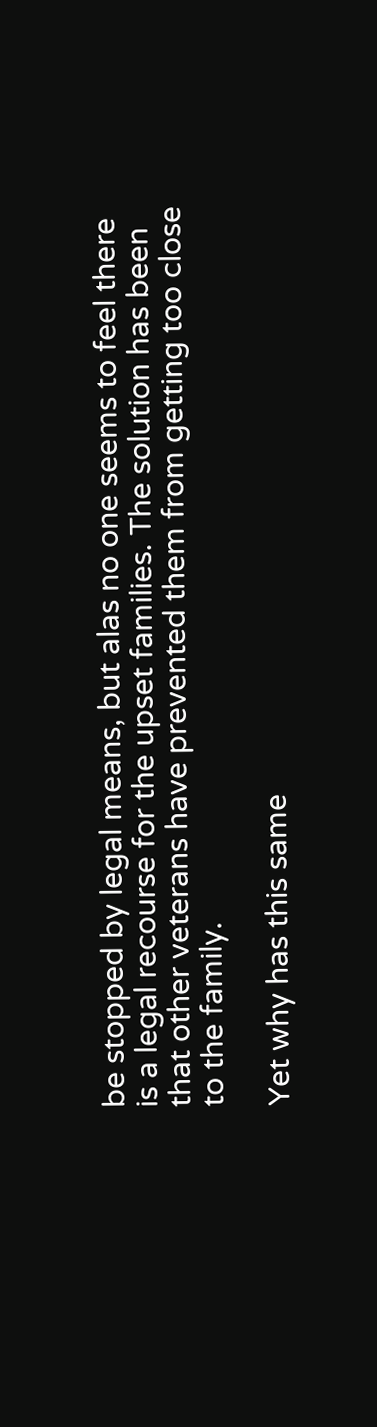be stopped by legal means, but alas no one seems to feel there is a legal recourse for the upset families. The solution has been that other veterans have prevented them from getting too close to the family.

Yet why has this same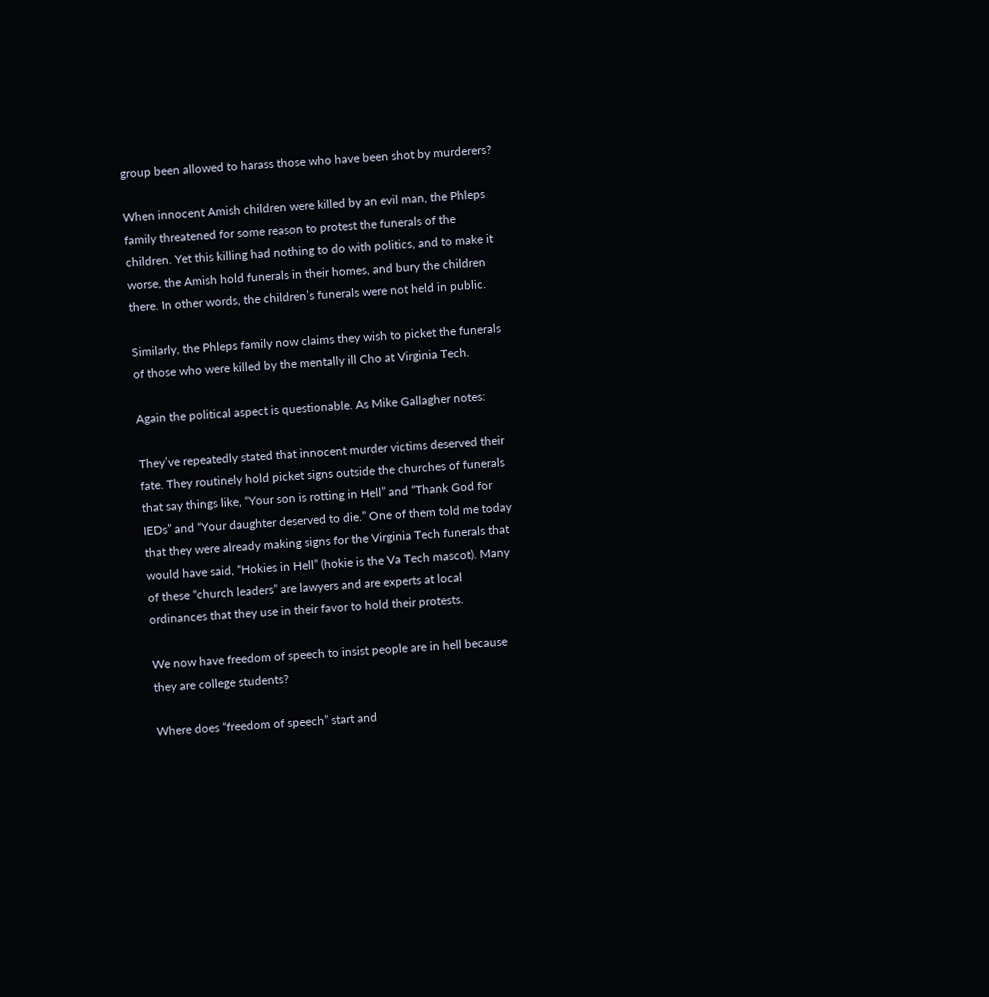group been allowed to harass those who have been shot by murderers?

When innocent Amish children were killed by an evil man, the Phleps family threatened for some reason to protest the funerals of the children. Yet this killing had nothing to do with politics, and to make it worse, the Amish hold funerals in their homes, and bury the children there. In other words, the children’s funerals were not held in public.

Similarly, the Phleps family now claims they wish to picket the funerals of those who were killed by the mentally ill Cho at Virginia Tech.

Again the political aspect is questionable. As Mike Gallagher notes:

They’ve repeatedly stated that innocent murder victims deserved their fate. They routinely hold picket signs outside the churches of funerals that say things like, “Your son is rotting in Hell” and “Thank God for IEDs” and “Your daughter deserved to die.” One of them told me today that they were already making signs for the Virginia Tech funerals that would have said, “Hokies in Hell” (hokie is the Va Tech mascot). Many of these “church leaders” are lawyers and are experts at local ordinances that they use in their favor to hold their protests.

We now have freedom of speech to insist people are in hell because they are college students?

Where does “freedom of speech” start and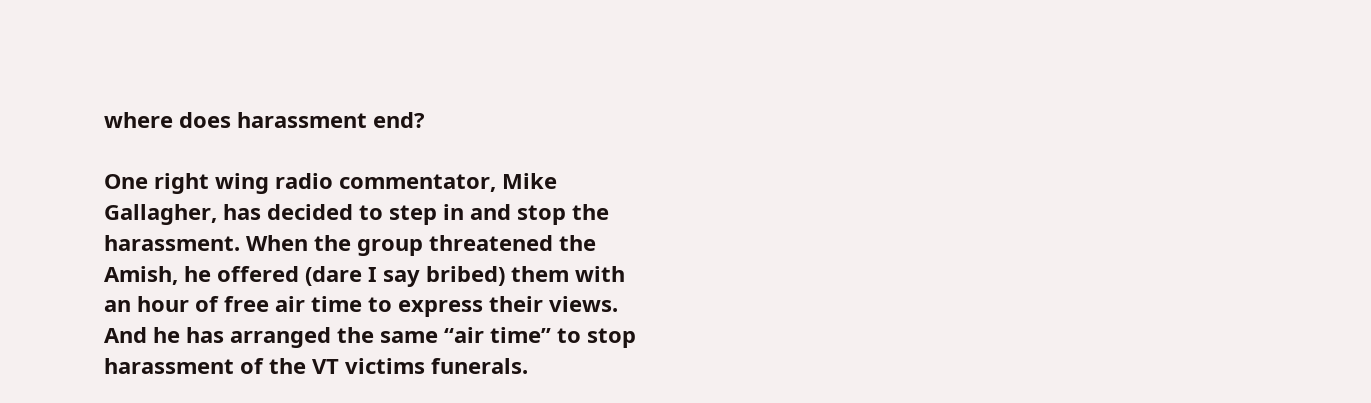where does harassment end?

One right wing radio commentator, Mike Gallagher, has decided to step in and stop the harassment. When the group threatened the Amish, he offered (dare I say bribed) them with an hour of free air time to express their views. And he has arranged the same “air time” to stop harassment of the VT victims funerals.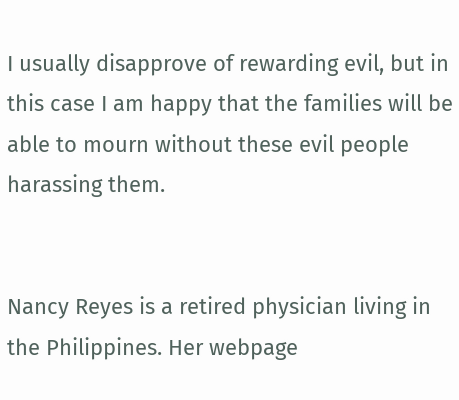I usually disapprove of rewarding evil, but in this case I am happy that the families will be able to mourn without these evil people harassing them.


Nancy Reyes is a retired physician living in the Philippines. Her webpage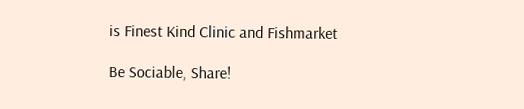is Finest Kind Clinic and Fishmarket

Be Sociable, Share!